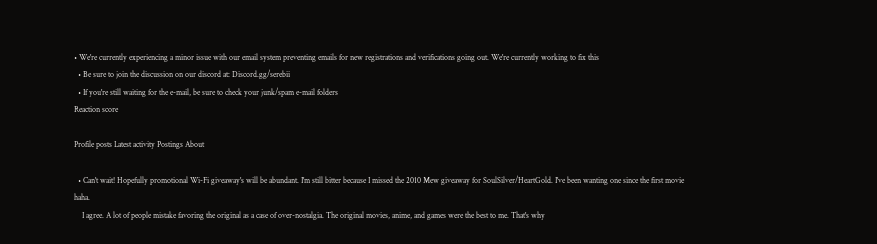• We're currently experiencing a minor issue with our email system preventing emails for new registrations and verifications going out. We're currently working to fix this
  • Be sure to join the discussion on our discord at: Discord.gg/serebii
  • If you're still waiting for the e-mail, be sure to check your junk/spam e-mail folders
Reaction score

Profile posts Latest activity Postings About

  • Can't wait! Hopefully promotional Wi-Fi giveaway's will be abundant. I'm still bitter because I missed the 2010 Mew giveaway for SoulSilver/HeartGold. I've been wanting one since the first movie haha.
    I agree. A lot of people mistake favoring the original as a case of over-nostalgia. The original movies, anime, and games were the best to me. That's why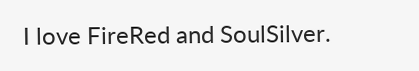I love FireRed and SoulSilver.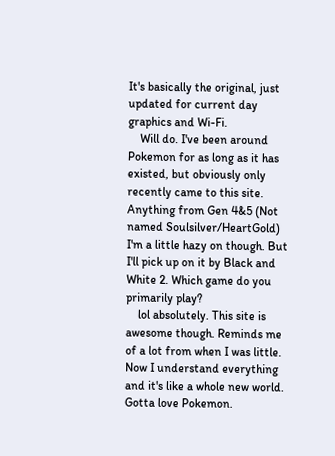It's basically the original, just updated for current day graphics and Wi-Fi.
    Will do. I've been around Pokemon for as long as it has existed, but obviously only recently came to this site. Anything from Gen 4&5 (Not named Soulsilver/HeartGold) I'm a little hazy on though. But I'll pick up on it by Black and White 2. Which game do you primarily play?
    lol absolutely. This site is awesome though. Reminds me of a lot from when I was little. Now I understand everything and it's like a whole new world. Gotta love Pokemon.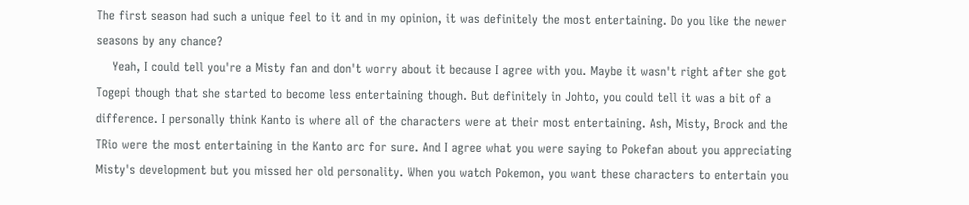The first season had such a unique feel to it and in my opinion, it was definitely the most entertaining. Do you like the newer seasons by any chance?
    Yeah, I could tell you're a Misty fan and don't worry about it because I agree with you. Maybe it wasn't right after she got Togepi though that she started to become less entertaining though. But definitely in Johto, you could tell it was a bit of a difference. I personally think Kanto is where all of the characters were at their most entertaining. Ash, Misty, Brock and the TRio were the most entertaining in the Kanto arc for sure. And I agree what you were saying to Pokefan about you appreciating Misty's development but you missed her old personality. When you watch Pokemon, you want these characters to entertain you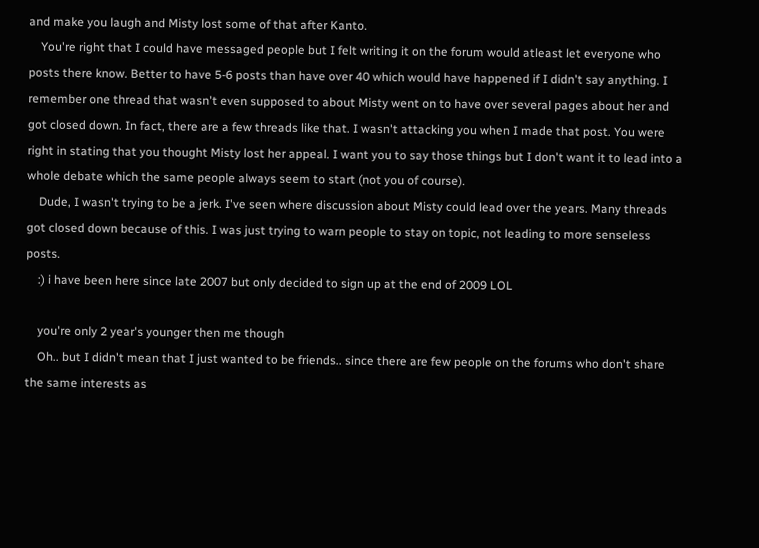and make you laugh and Misty lost some of that after Kanto.
    You're right that I could have messaged people but I felt writing it on the forum would atleast let everyone who posts there know. Better to have 5-6 posts than have over 40 which would have happened if I didn't say anything. I remember one thread that wasn't even supposed to about Misty went on to have over several pages about her and got closed down. In fact, there are a few threads like that. I wasn't attacking you when I made that post. You were right in stating that you thought Misty lost her appeal. I want you to say those things but I don't want it to lead into a whole debate which the same people always seem to start (not you of course).
    Dude, I wasn't trying to be a jerk. I've seen where discussion about Misty could lead over the years. Many threads got closed down because of this. I was just trying to warn people to stay on topic, not leading to more senseless posts.
    :) i have been here since late 2007 but only decided to sign up at the end of 2009 LOL

    you're only 2 year's younger then me though
    Oh.. but I didn't mean that I just wanted to be friends.. since there are few people on the forums who don't share the same interests as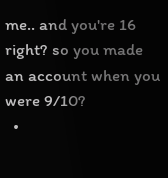me.. and you're 16 right? so you made an account when you were 9/10?
  •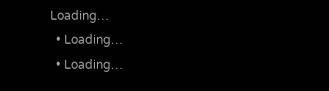Loading…
  • Loading…
  • Loading…